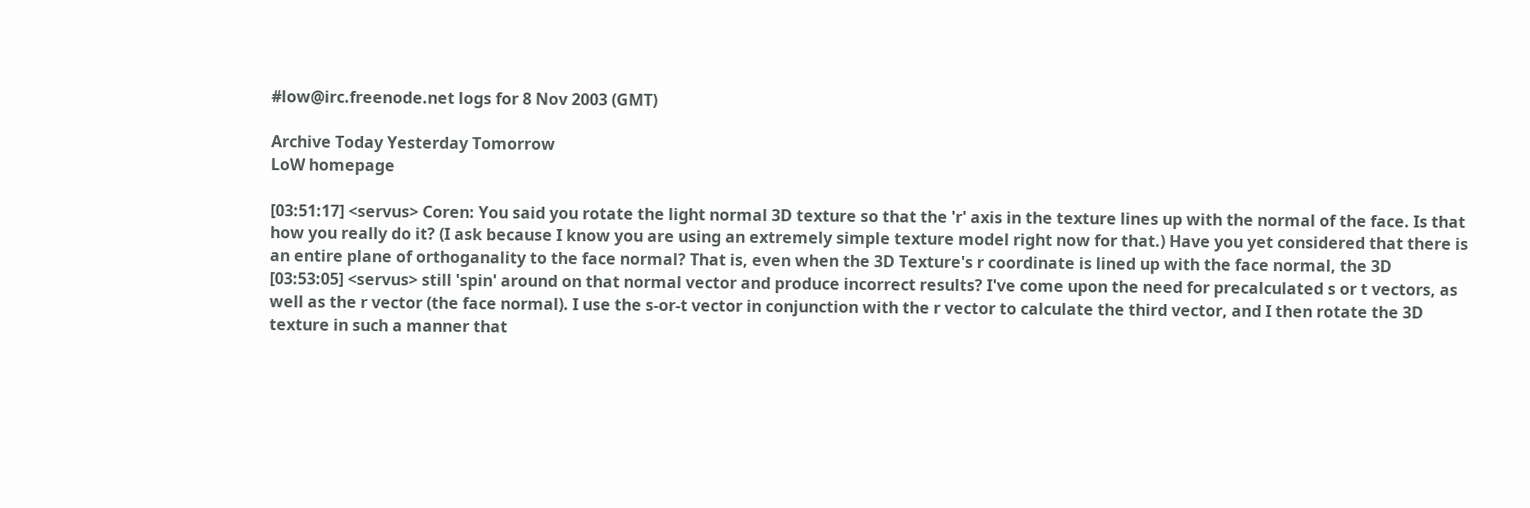#low@irc.freenode.net logs for 8 Nov 2003 (GMT)

Archive Today Yesterday Tomorrow
LoW homepage

[03:51:17] <servus> Coren: You said you rotate the light normal 3D texture so that the 'r' axis in the texture lines up with the normal of the face. Is that how you really do it? (I ask because I know you are using an extremely simple texture model right now for that.) Have you yet considered that there is an entire plane of orthoganality to the face normal? That is, even when the 3D Texture's r coordinate is lined up with the face normal, the 3D
[03:53:05] <servus> still 'spin' around on that normal vector and produce incorrect results? I've come upon the need for precalculated s or t vectors, as well as the r vector (the face normal). I use the s-or-t vector in conjunction with the r vector to calculate the third vector, and I then rotate the 3D texture in such a manner that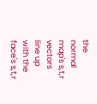the normal map's s,t,r vectors line up with the face's s,t,r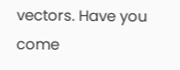vectors. Have you come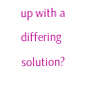up with a differing solution?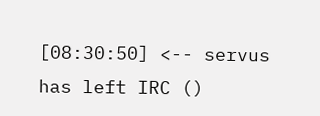[08:30:50] <-- servus has left IRC ()